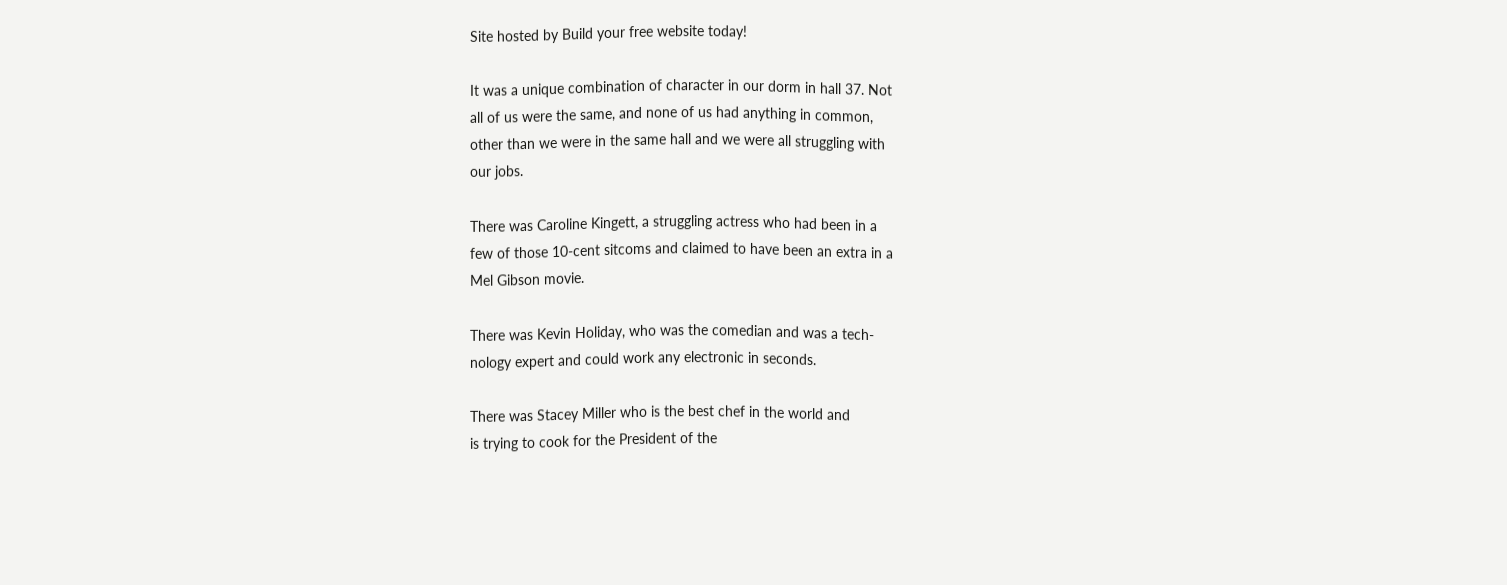Site hosted by Build your free website today!

It was a unique combination of character in our dorm in hall 37. Not
all of us were the same, and none of us had anything in common,
other than we were in the same hall and we were all struggling with
our jobs.

There was Caroline Kingett, a struggling actress who had been in a
few of those 10-cent sitcoms and claimed to have been an extra in a
Mel Gibson movie.

There was Kevin Holiday, who was the comedian and was a tech-
nology expert and could work any electronic in seconds.

There was Stacey Miller who is the best chef in the world and
is trying to cook for the President of the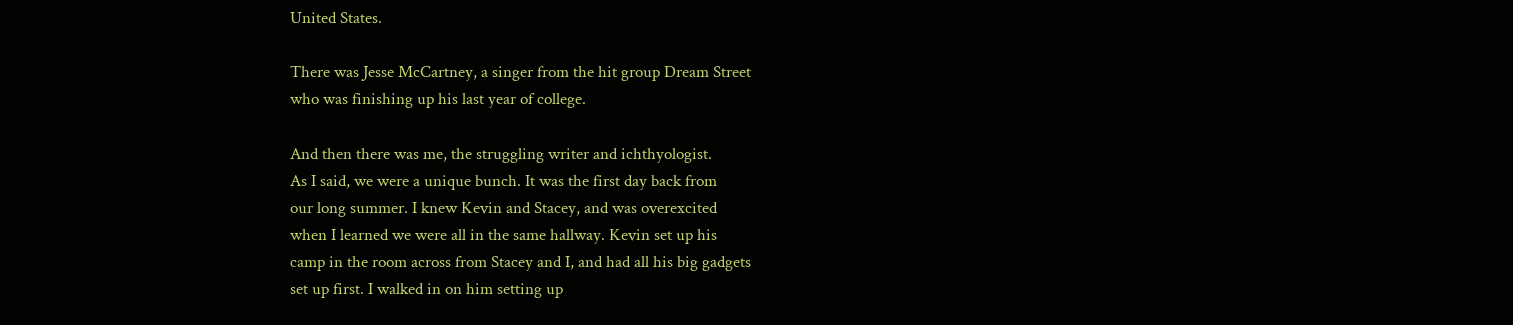United States.

There was Jesse McCartney, a singer from the hit group Dream Street
who was finishing up his last year of college.

And then there was me, the struggling writer and ichthyologist.
As I said, we were a unique bunch. It was the first day back from
our long summer. I knew Kevin and Stacey, and was overexcited
when I learned we were all in the same hallway. Kevin set up his
camp in the room across from Stacey and I, and had all his big gadgets
set up first. I walked in on him setting up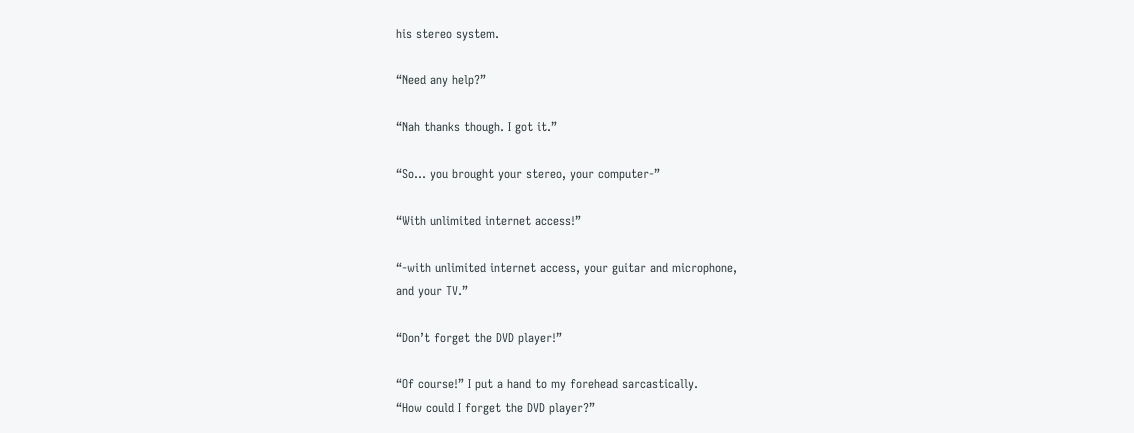his stereo system.

“Need any help?”

“Nah thanks though. I got it.”

“So… you brought your stereo, your computer-”

“With unlimited internet access!”

“-with unlimited internet access, your guitar and microphone,
and your TV.”

“Don’t forget the DVD player!”

“Of course!” I put a hand to my forehead sarcastically.
“How could I forget the DVD player?”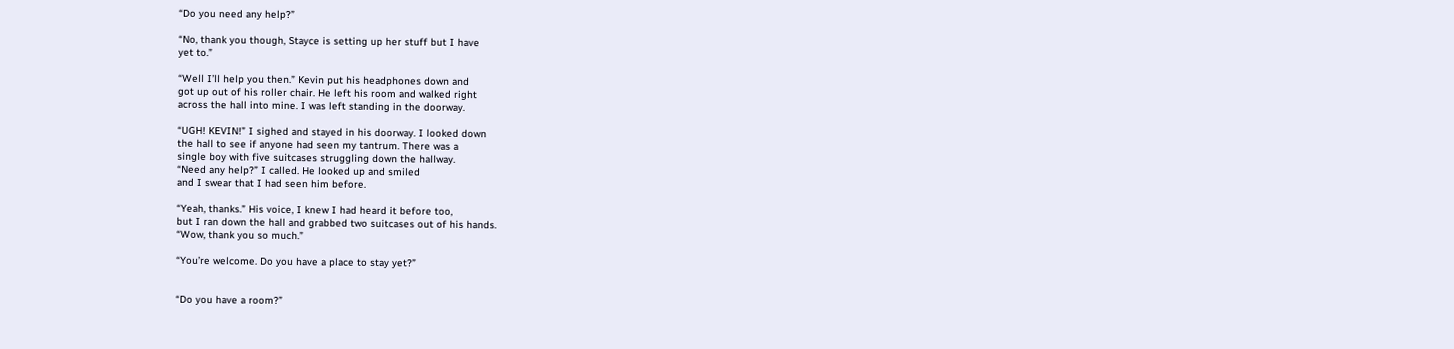“Do you need any help?”

“No, thank you though, Stayce is setting up her stuff but I have
yet to.”

“Well I’ll help you then.” Kevin put his headphones down and
got up out of his roller chair. He left his room and walked right
across the hall into mine. I was left standing in the doorway.

“UGH! KEVIN!” I sighed and stayed in his doorway. I looked down
the hall to see if anyone had seen my tantrum. There was a
single boy with five suitcases struggling down the hallway.
“Need any help?” I called. He looked up and smiled
and I swear that I had seen him before.

“Yeah, thanks.” His voice, I knew I had heard it before too,
but I ran down the hall and grabbed two suitcases out of his hands.
“Wow, thank you so much.”

“You’re welcome. Do you have a place to stay yet?”


“Do you have a room?”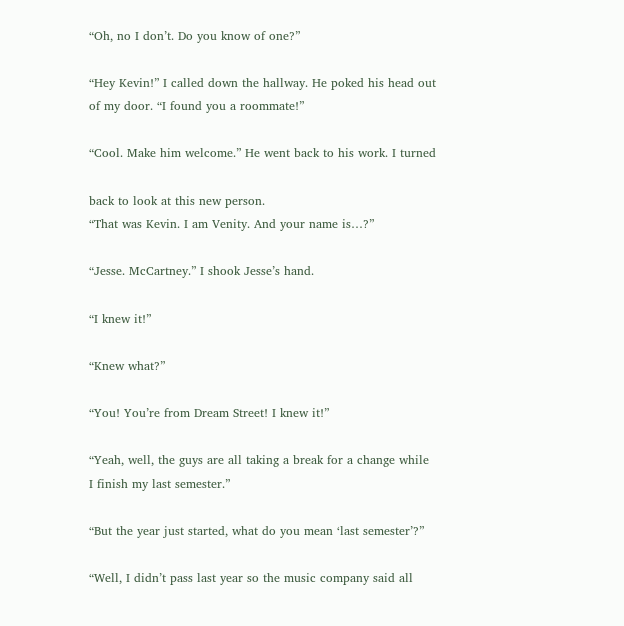“Oh, no I don’t. Do you know of one?”

“Hey Kevin!” I called down the hallway. He poked his head out
of my door. “I found you a roommate!”

“Cool. Make him welcome.” He went back to his work. I turned

back to look at this new person.
“That was Kevin. I am Venity. And your name is…?”

“Jesse. McCartney.” I shook Jesse’s hand.

“I knew it!”

“Knew what?”

“You! You’re from Dream Street! I knew it!”

“Yeah, well, the guys are all taking a break for a change while
I finish my last semester.”

“But the year just started, what do you mean ‘last semester’?”

“Well, I didn’t pass last year so the music company said all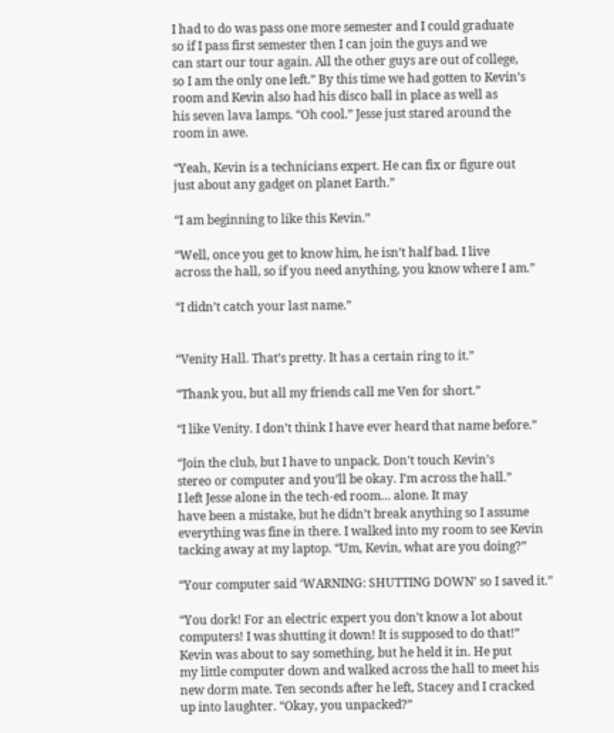I had to do was pass one more semester and I could graduate
so if I pass first semester then I can join the guys and we
can start our tour again. All the other guys are out of college,
so I am the only one left.” By this time we had gotten to Kevin’s
room and Kevin also had his disco ball in place as well as
his seven lava lamps. “Oh cool.” Jesse just stared around the
room in awe.

“Yeah, Kevin is a technicians expert. He can fix or figure out
just about any gadget on planet Earth.”

“I am beginning to like this Kevin.”

“Well, once you get to know him, he isn’t half bad. I live
across the hall, so if you need anything, you know where I am.”

“I didn’t catch your last name.”


“Venity Hall. That’s pretty. It has a certain ring to it.”

“Thank you, but all my friends call me Ven for short.”

“I like Venity. I don’t think I have ever heard that name before.”

“Join the club, but I have to unpack. Don’t touch Kevin’s
stereo or computer and you’ll be okay. I’m across the hall.”
I left Jesse alone in the tech-ed room… alone. It may
have been a mistake, but he didn’t break anything so I assume
everything was fine in there. I walked into my room to see Kevin
tacking away at my laptop. “Um, Kevin, what are you doing?”

“Your computer said ‘WARNING: SHUTTING DOWN’ so I saved it.”

“You dork! For an electric expert you don’t know a lot about
computers! I was shutting it down! It is supposed to do that!”
Kevin was about to say something, but he held it in. He put
my little computer down and walked across the hall to meet his
new dorm mate. Ten seconds after he left, Stacey and I cracked
up into laughter. “Okay, you unpacked?”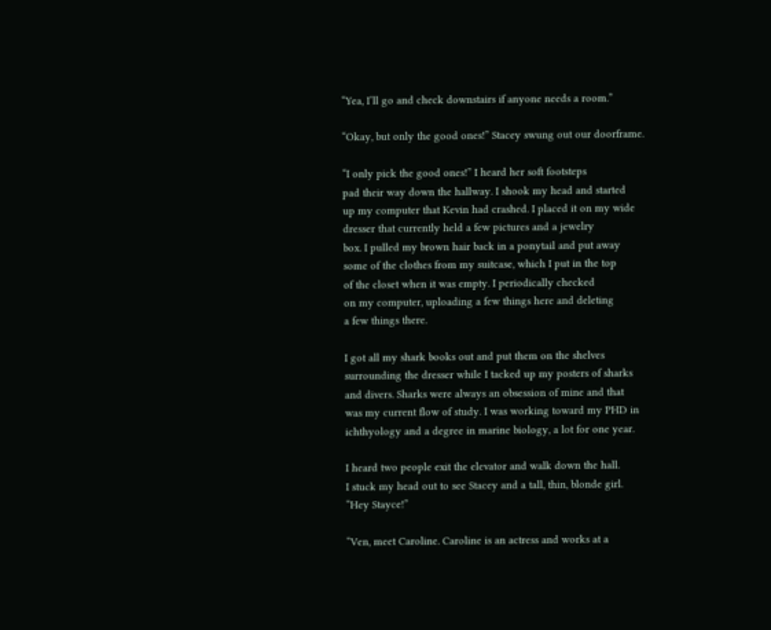“Yea, I’ll go and check downstairs if anyone needs a room.”

“Okay, but only the good ones!” Stacey swung out our doorframe.

“I only pick the good ones!” I heard her soft footsteps
pad their way down the hallway. I shook my head and started
up my computer that Kevin had crashed. I placed it on my wide
dresser that currently held a few pictures and a jewelry
box. I pulled my brown hair back in a ponytail and put away
some of the clothes from my suitcase, which I put in the top
of the closet when it was empty. I periodically checked
on my computer, uploading a few things here and deleting
a few things there.

I got all my shark books out and put them on the shelves
surrounding the dresser while I tacked up my posters of sharks
and divers. Sharks were always an obsession of mine and that
was my current flow of study. I was working toward my PHD in
ichthyology and a degree in marine biology, a lot for one year.

I heard two people exit the elevator and walk down the hall.
I stuck my head out to see Stacey and a tall, thin, blonde girl.
“Hey Stayce!”

“Ven, meet Caroline. Caroline is an actress and works at a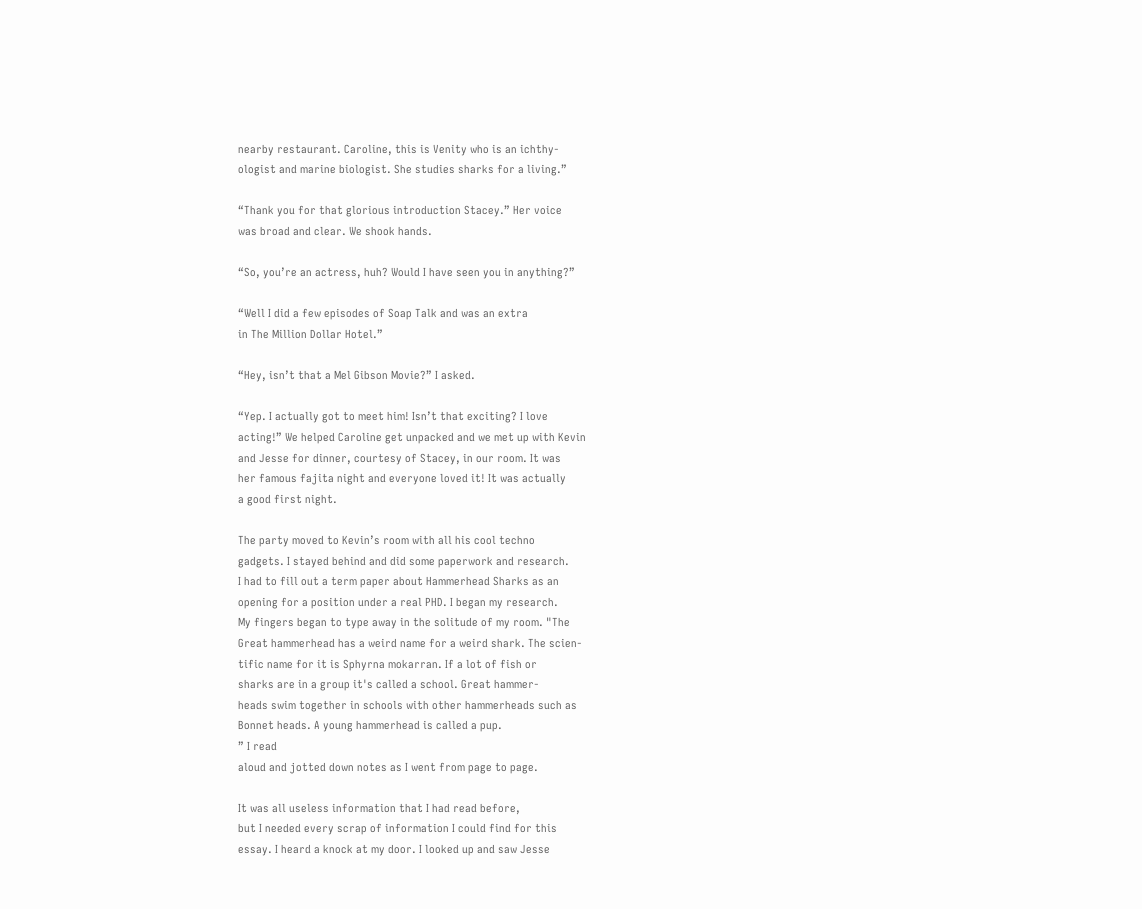nearby restaurant. Caroline, this is Venity who is an ichthy-
ologist and marine biologist. She studies sharks for a living.”

“Thank you for that glorious introduction Stacey.” Her voice
was broad and clear. We shook hands.

“So, you’re an actress, huh? Would I have seen you in anything?”

“Well I did a few episodes of Soap Talk and was an extra
in The Million Dollar Hotel.”

“Hey, isn’t that a Mel Gibson Movie?” I asked.

“Yep. I actually got to meet him! Isn’t that exciting? I love
acting!” We helped Caroline get unpacked and we met up with Kevin
and Jesse for dinner, courtesy of Stacey, in our room. It was
her famous fajita night and everyone loved it! It was actually
a good first night.

The party moved to Kevin’s room with all his cool techno
gadgets. I stayed behind and did some paperwork and research.
I had to fill out a term paper about Hammerhead Sharks as an
opening for a position under a real PHD. I began my research.
My fingers began to type away in the solitude of my room. "The
Great hammerhead has a weird name for a weird shark. The scien-
tific name for it is Sphyrna mokarran. If a lot of fish or
sharks are in a group it's called a school. Great hammer-
heads swim together in schools with other hammerheads such as
Bonnet heads. A young hammerhead is called a pup.
” I read
aloud and jotted down notes as I went from page to page.

It was all useless information that I had read before,
but I needed every scrap of information I could find for this
essay. I heard a knock at my door. I looked up and saw Jesse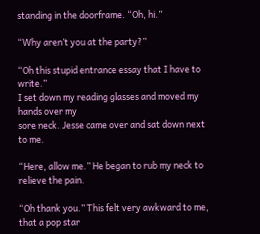standing in the doorframe. “Oh, hi.”

“Why aren’t you at the party?”

“Oh this stupid entrance essay that I have to write.”
I set down my reading glasses and moved my hands over my
sore neck. Jesse came over and sat down next to me.

“Here, allow me.” He began to rub my neck to relieve the pain.

“Oh thank you.” This felt very awkward to me, that a pop star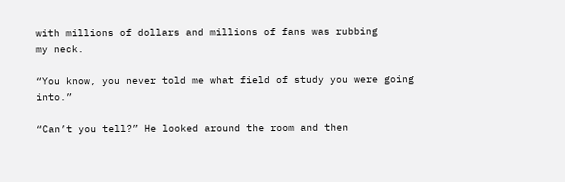with millions of dollars and millions of fans was rubbing
my neck.

“You know, you never told me what field of study you were going into.”

“Can’t you tell?” He looked around the room and then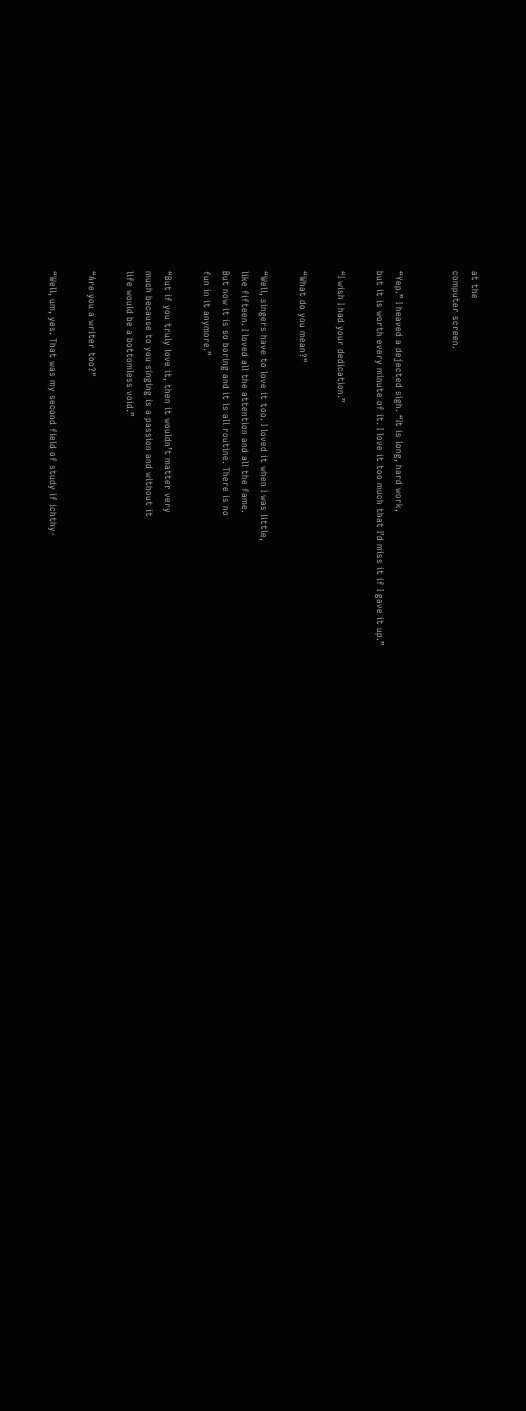at the
computer screen.


“Yep.” I heaved a dejected sigh. “It is long, hard work,
but it is worth every minute of it. I love it too much that I’d miss it if I gave it up.”

“I wish I had your dedication.”

“What do you mean?”

“Well, singers have to love it too. I loved it when I was little,
like fifteen. I loved all the attention and all the fame.
But now it is so boring and it is all routine. There is no
fun in it anymore.”

“But if you truly love it, then it wouldn’t matter very
much because to you singing is a passion and without it
life would be a bottomless void.”

“Are you a writer too?"

“Well, um, yes. That was my second field of study if ichthy-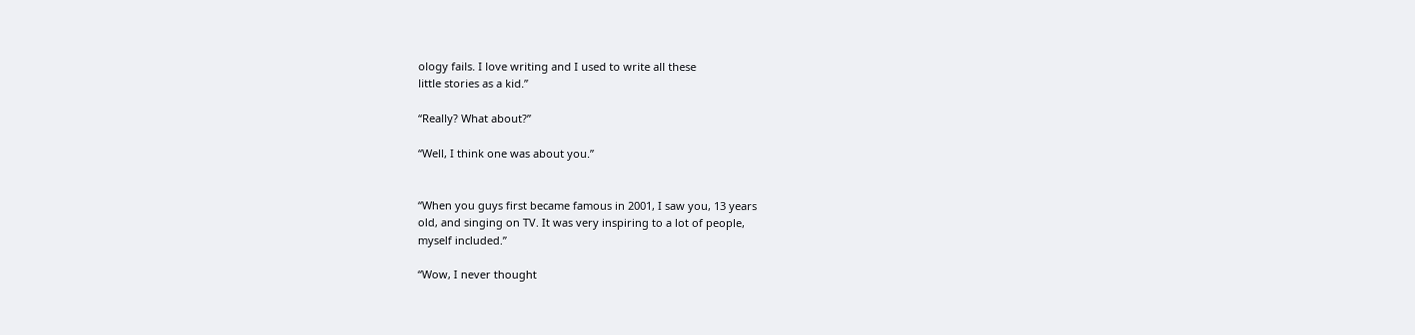ology fails. I love writing and I used to write all these
little stories as a kid.”

“Really? What about?”

“Well, I think one was about you.”


“When you guys first became famous in 2001, I saw you, 13 years
old, and singing on TV. It was very inspiring to a lot of people,
myself included.”

“Wow, I never thought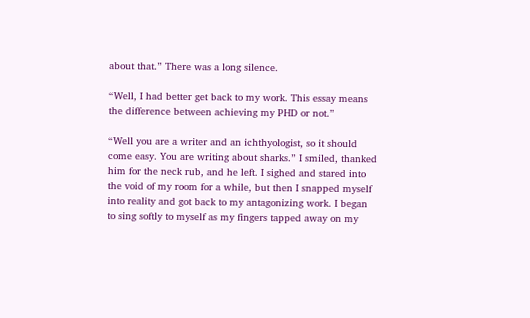about that.” There was a long silence.

“Well, I had better get back to my work. This essay means
the difference between achieving my PHD or not.”

“Well you are a writer and an ichthyologist, so it should
come easy. You are writing about sharks.” I smiled, thanked
him for the neck rub, and he left. I sighed and stared into
the void of my room for a while, but then I snapped myself
into reality and got back to my antagonizing work. I began
to sing softly to myself as my fingers tapped away on my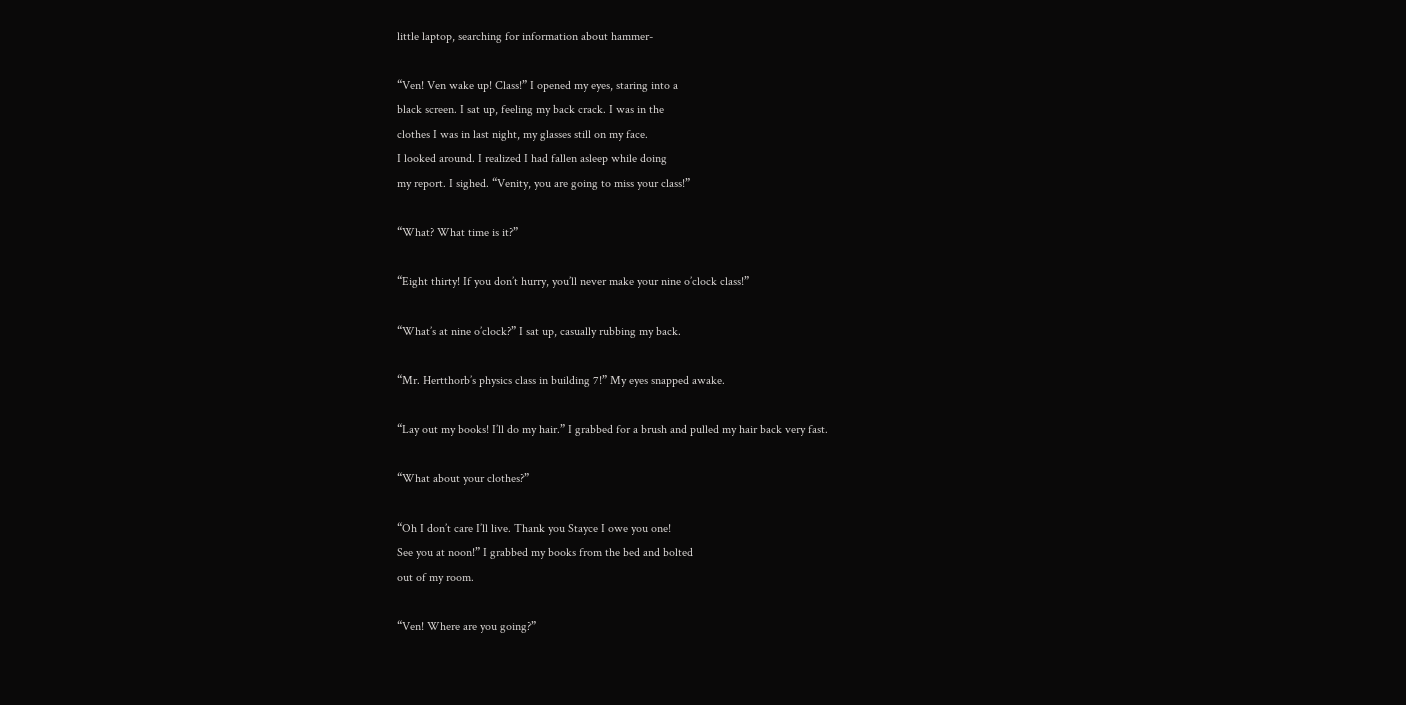little laptop, searching for information about hammer-

“Ven! Ven wake up! Class!” I opened my eyes, staring into a
black screen. I sat up, feeling my back crack. I was in the
clothes I was in last night, my glasses still on my face.
I looked around. I realized I had fallen asleep while doing
my report. I sighed. “Venity, you are going to miss your class!”

“What? What time is it?”

“Eight thirty! If you don’t hurry, you’ll never make your nine o’clock class!”

“What’s at nine o’clock?” I sat up, casually rubbing my back.

“Mr. Hertthorb’s physics class in building 7!” My eyes snapped awake.

“Lay out my books! I’ll do my hair.” I grabbed for a brush and pulled my hair back very fast.

“What about your clothes?”

“Oh I don’t care I’ll live. Thank you Stayce I owe you one!
See you at noon!” I grabbed my books from the bed and bolted
out of my room.

“Ven! Where are you going?”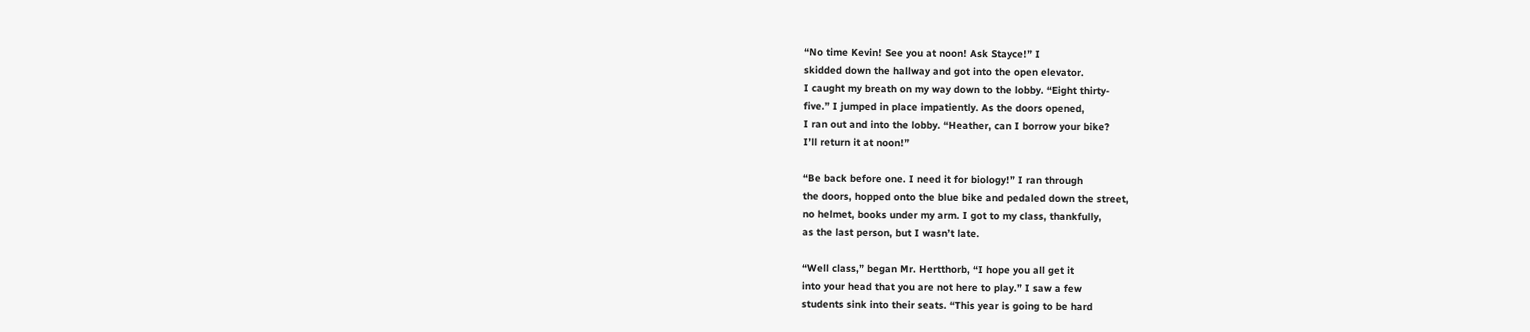“No time Kevin! See you at noon! Ask Stayce!” I
skidded down the hallway and got into the open elevator.
I caught my breath on my way down to the lobby. “Eight thirty-
five.” I jumped in place impatiently. As the doors opened,
I ran out and into the lobby. “Heather, can I borrow your bike?
I’ll return it at noon!”

“Be back before one. I need it for biology!” I ran through
the doors, hopped onto the blue bike and pedaled down the street,
no helmet, books under my arm. I got to my class, thankfully,
as the last person, but I wasn’t late.

“Well class,” began Mr. Hertthorb, “I hope you all get it
into your head that you are not here to play.” I saw a few
students sink into their seats. “This year is going to be hard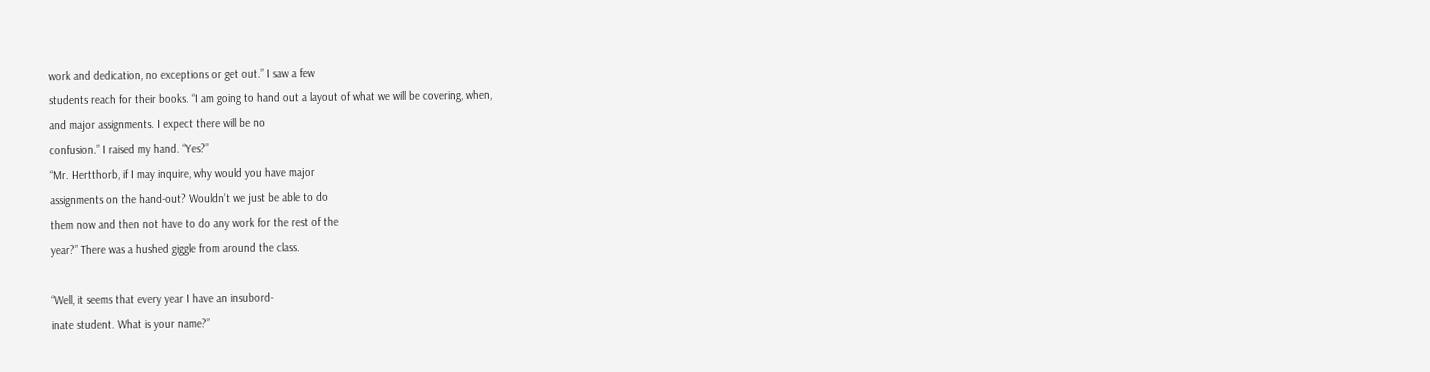work and dedication, no exceptions or get out.” I saw a few
students reach for their books. “I am going to hand out a layout of what we will be covering, when,
and major assignments. I expect there will be no
confusion.” I raised my hand. “Yes?”
“Mr. Hertthorb, if I may inquire, why would you have major
assignments on the hand-out? Wouldn’t we just be able to do
them now and then not have to do any work for the rest of the
year?” There was a hushed giggle from around the class.

“Well, it seems that every year I have an insubord-
inate student. What is your name?”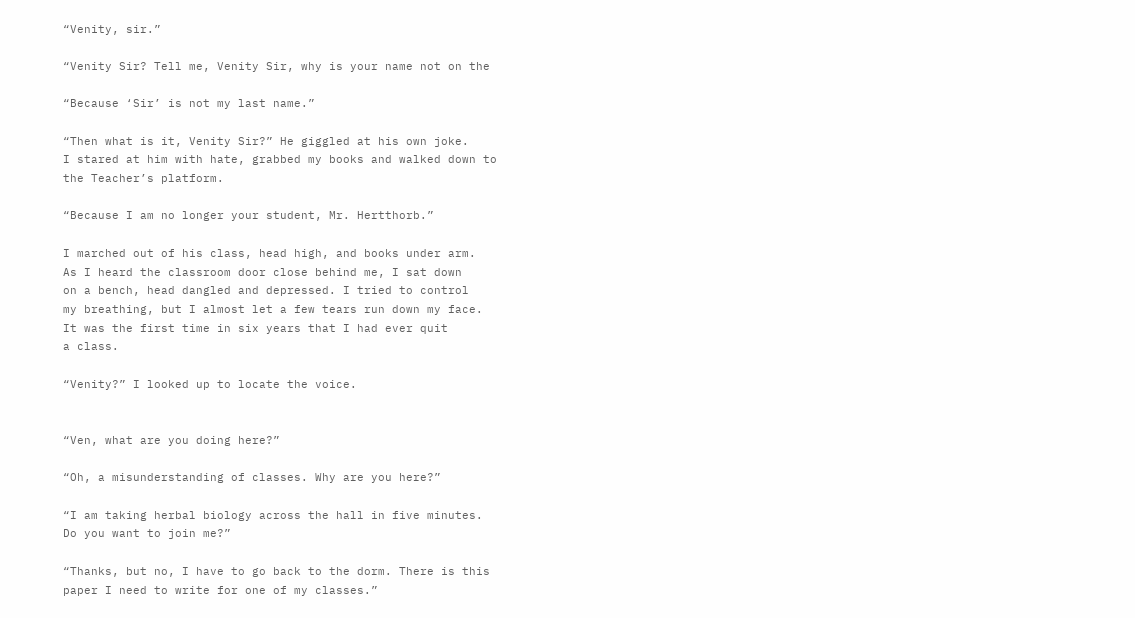“Venity, sir.”

“Venity Sir? Tell me, Venity Sir, why is your name not on the

“Because ‘Sir’ is not my last name.”

“Then what is it, Venity Sir?” He giggled at his own joke.
I stared at him with hate, grabbed my books and walked down to
the Teacher’s platform.

“Because I am no longer your student, Mr. Hertthorb.”

I marched out of his class, head high, and books under arm.
As I heard the classroom door close behind me, I sat down
on a bench, head dangled and depressed. I tried to control
my breathing, but I almost let a few tears run down my face.
It was the first time in six years that I had ever quit
a class.

“Venity?” I looked up to locate the voice.


“Ven, what are you doing here?”

“Oh, a misunderstanding of classes. Why are you here?”

“I am taking herbal biology across the hall in five minutes.
Do you want to join me?”

“Thanks, but no, I have to go back to the dorm. There is this
paper I need to write for one of my classes.”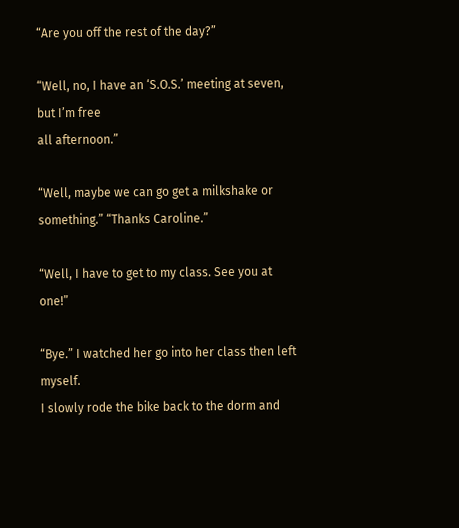“Are you off the rest of the day?”

“Well, no, I have an ‘S.O.S.’ meeting at seven, but I’m free
all afternoon.”

“Well, maybe we can go get a milkshake or something.” “Thanks Caroline.”

“Well, I have to get to my class. See you at one!”

“Bye.” I watched her go into her class then left myself.
I slowly rode the bike back to the dorm and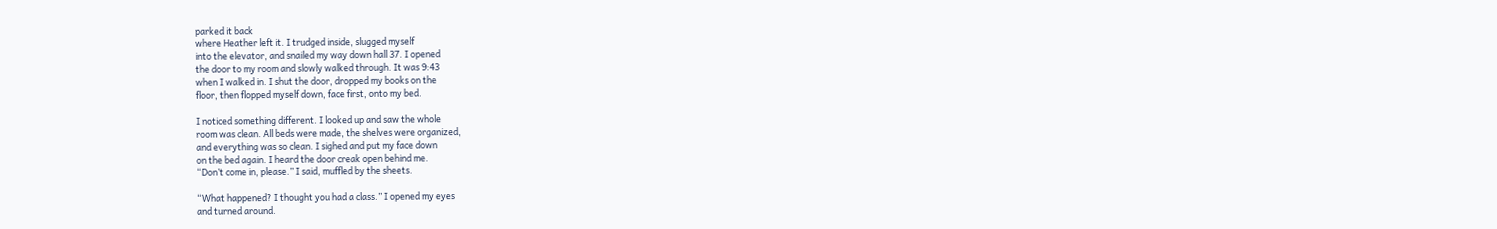parked it back
where Heather left it. I trudged inside, slugged myself
into the elevator, and snailed my way down hall 37. I opened
the door to my room and slowly walked through. It was 9:43
when I walked in. I shut the door, dropped my books on the
floor, then flopped myself down, face first, onto my bed.

I noticed something different. I looked up and saw the whole
room was clean. All beds were made, the shelves were organized,
and everything was so clean. I sighed and put my face down
on the bed again. I heard the door creak open behind me.
“Don’t come in, please.” I said, muffled by the sheets.

“What happened? I thought you had a class.” I opened my eyes
and turned around.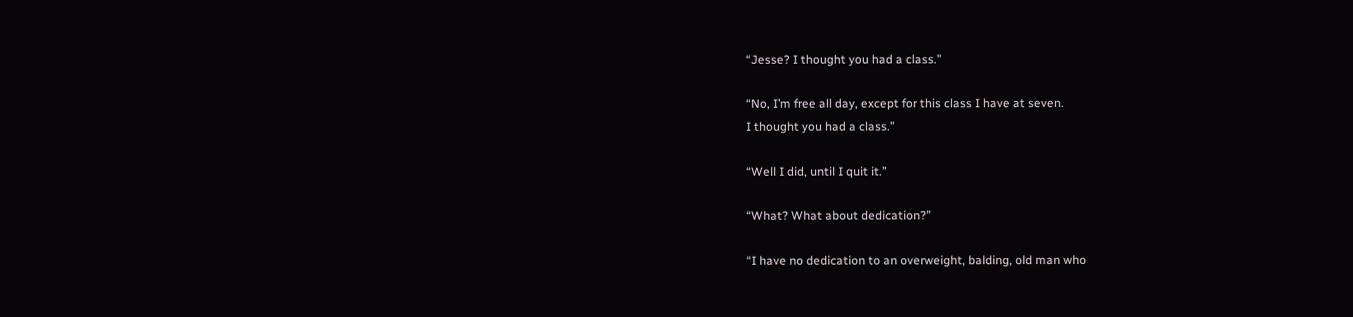“Jesse? I thought you had a class.”

“No, I’m free all day, except for this class I have at seven.
I thought you had a class.”

“Well I did, until I quit it.”

“What? What about dedication?”

“I have no dedication to an overweight, balding, old man who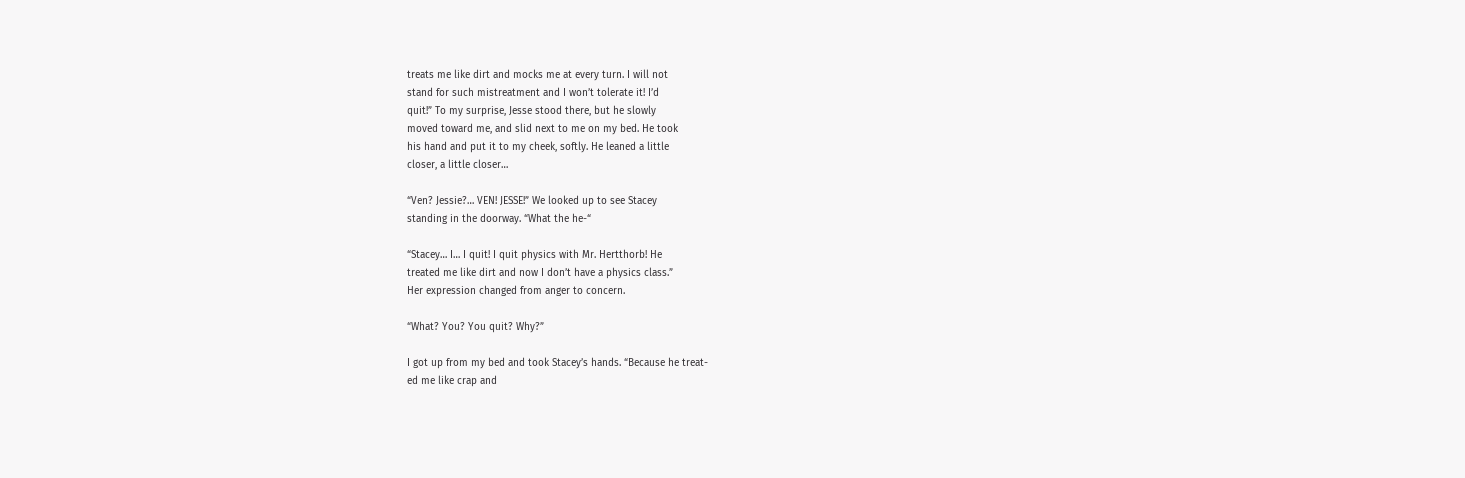treats me like dirt and mocks me at every turn. I will not
stand for such mistreatment and I won’t tolerate it! I’d
quit!” To my surprise, Jesse stood there, but he slowly
moved toward me, and slid next to me on my bed. He took
his hand and put it to my cheek, softly. He leaned a little
closer, a little closer…

“Ven? Jessie?… VEN! JESSE!” We looked up to see Stacey
standing in the doorway. “What the he-“

“Stacey… I… I quit! I quit physics with Mr. Hertthorb! He
treated me like dirt and now I don’t have a physics class.”
Her expression changed from anger to concern.

“What? You? You quit? Why?”

I got up from my bed and took Stacey’s hands. “Because he treat-
ed me like crap and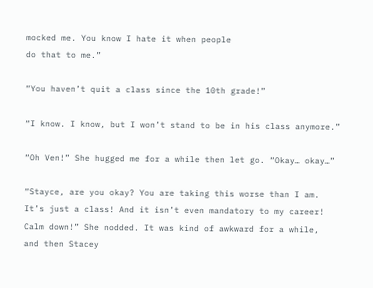mocked me. You know I hate it when people
do that to me.”

“You haven’t quit a class since the 10th grade!”

“I know. I know, but I won’t stand to be in his class anymore.”

“Oh Ven!” She hugged me for a while then let go. “Okay… okay…”

“Stayce, are you okay? You are taking this worse than I am.
It’s just a class! And it isn’t even mandatory to my career!
Calm down!” She nodded. It was kind of awkward for a while,
and then Stacey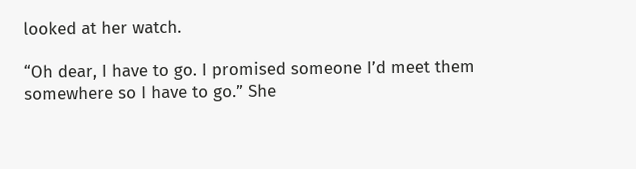looked at her watch.

“Oh dear, I have to go. I promised someone I’d meet them
somewhere so I have to go.” She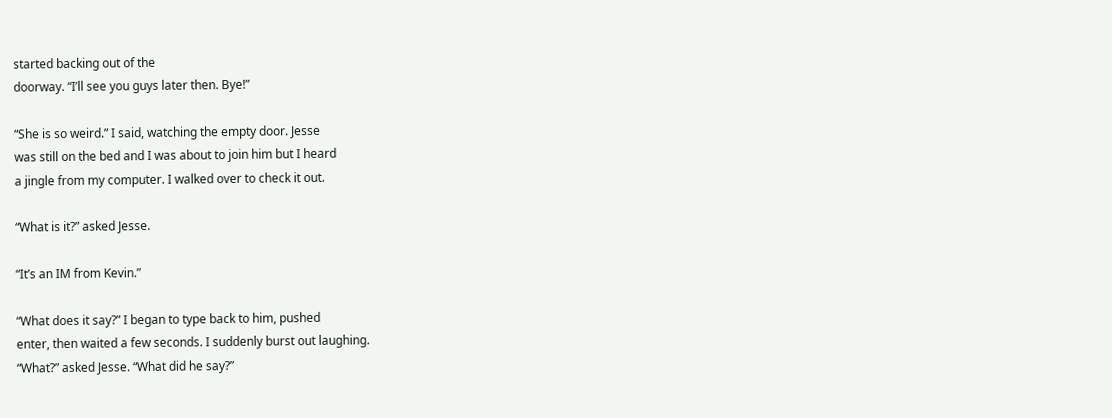started backing out of the
doorway. “I’ll see you guys later then. Bye!”

“She is so weird.” I said, watching the empty door. Jesse
was still on the bed and I was about to join him but I heard
a jingle from my computer. I walked over to check it out.

“What is it?” asked Jesse.

“It’s an IM from Kevin.”

“What does it say?” I began to type back to him, pushed
enter, then waited a few seconds. I suddenly burst out laughing.
“What?” asked Jesse. “What did he say?”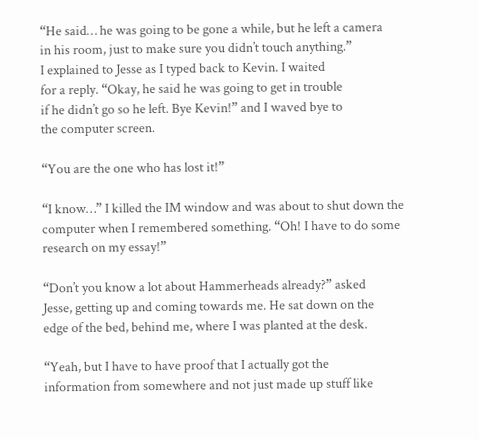“He said… he was going to be gone a while, but he left a camera
in his room, just to make sure you didn’t touch anything.”
I explained to Jesse as I typed back to Kevin. I waited
for a reply. “Okay, he said he was going to get in trouble
if he didn’t go so he left. Bye Kevin!” and I waved bye to
the computer screen.

“You are the one who has lost it!”

“I know…” I killed the IM window and was about to shut down the
computer when I remembered something. “Oh! I have to do some
research on my essay!”

“Don’t you know a lot about Hammerheads already?” asked
Jesse, getting up and coming towards me. He sat down on the
edge of the bed, behind me, where I was planted at the desk.

“Yeah, but I have to have proof that I actually got the
information from somewhere and not just made up stuff like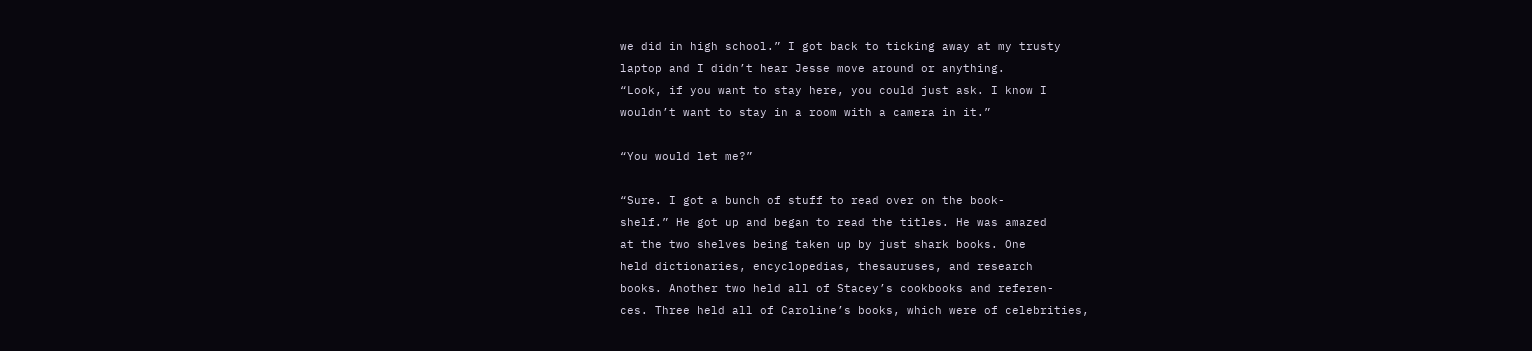we did in high school.” I got back to ticking away at my trusty
laptop and I didn’t hear Jesse move around or anything.
“Look, if you want to stay here, you could just ask. I know I
wouldn’t want to stay in a room with a camera in it.”

“You would let me?”

“Sure. I got a bunch of stuff to read over on the book-
shelf.” He got up and began to read the titles. He was amazed
at the two shelves being taken up by just shark books. One
held dictionaries, encyclopedias, thesauruses, and research
books. Another two held all of Stacey’s cookbooks and referen-
ces. Three held all of Caroline’s books, which were of celebrities,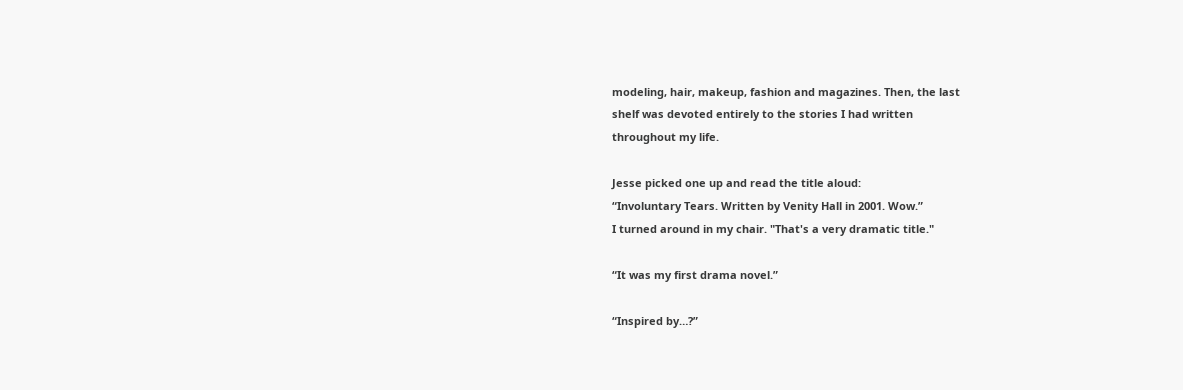modeling, hair, makeup, fashion and magazines. Then, the last
shelf was devoted entirely to the stories I had written
throughout my life.

Jesse picked one up and read the title aloud:
“Involuntary Tears. Written by Venity Hall in 2001. Wow.”
I turned around in my chair. "That's a very dramatic title."

“It was my first drama novel.”

“Inspired by…?”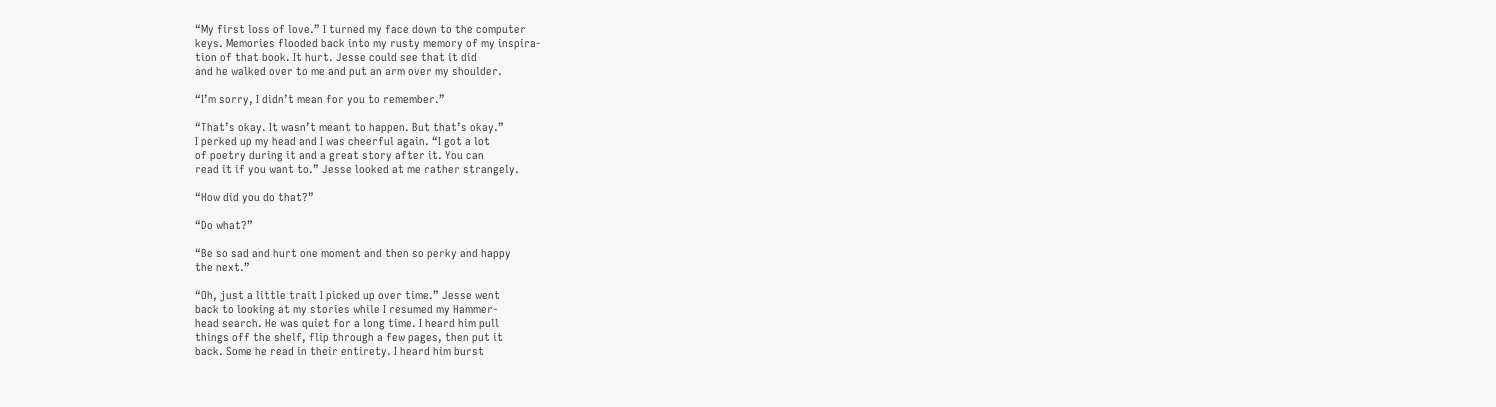“My first loss of love.” I turned my face down to the computer
keys. Memories flooded back into my rusty memory of my inspira-
tion of that book. It hurt. Jesse could see that it did
and he walked over to me and put an arm over my shoulder.

“I’m sorry, I didn’t mean for you to remember.”

“That’s okay. It wasn’t meant to happen. But that’s okay.”
I perked up my head and I was cheerful again. “I got a lot
of poetry during it and a great story after it. You can
read it if you want to.” Jesse looked at me rather strangely.

“How did you do that?”

“Do what?”

“Be so sad and hurt one moment and then so perky and happy
the next.”

“Oh, just a little trait I picked up over time.” Jesse went
back to looking at my stories while I resumed my Hammer-
head search. He was quiet for a long time. I heard him pull
things off the shelf, flip through a few pages, then put it
back. Some he read in their entirety. I heard him burst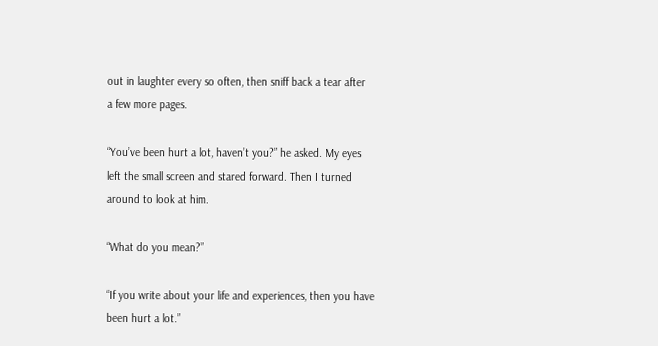out in laughter every so often, then sniff back a tear after
a few more pages.

“You’ve been hurt a lot, haven’t you?” he asked. My eyes
left the small screen and stared forward. Then I turned
around to look at him.

“What do you mean?”

“If you write about your life and experiences, then you have
been hurt a lot.”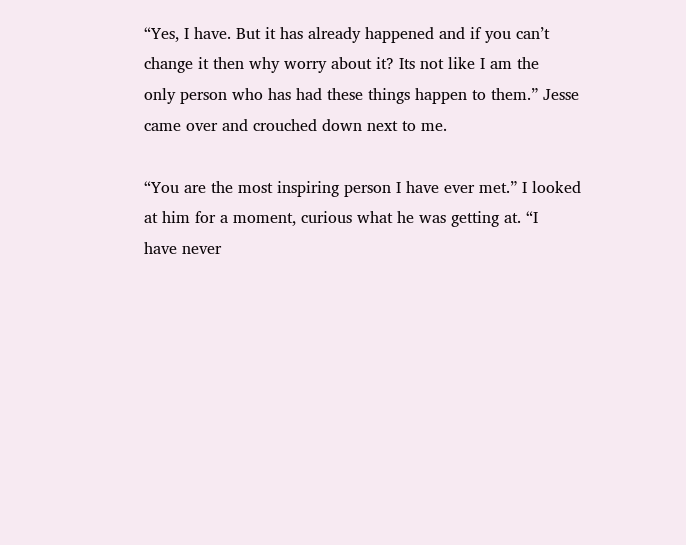“Yes, I have. But it has already happened and if you can’t
change it then why worry about it? Its not like I am the
only person who has had these things happen to them.” Jesse
came over and crouched down next to me.

“You are the most inspiring person I have ever met.” I looked
at him for a moment, curious what he was getting at. “I
have never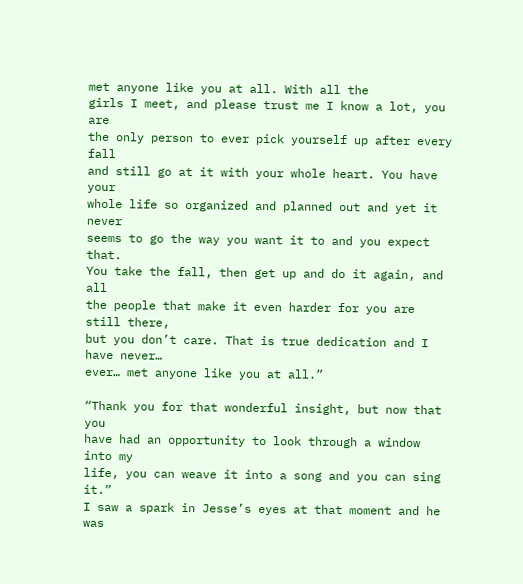met anyone like you at all. With all the
girls I meet, and please trust me I know a lot, you are
the only person to ever pick yourself up after every fall
and still go at it with your whole heart. You have your
whole life so organized and planned out and yet it never
seems to go the way you want it to and you expect that.
You take the fall, then get up and do it again, and all
the people that make it even harder for you are still there,
but you don’t care. That is true dedication and I have never…
ever… met anyone like you at all.”

“Thank you for that wonderful insight, but now that you
have had an opportunity to look through a window into my
life, you can weave it into a song and you can sing it.”
I saw a spark in Jesse’s eyes at that moment and he was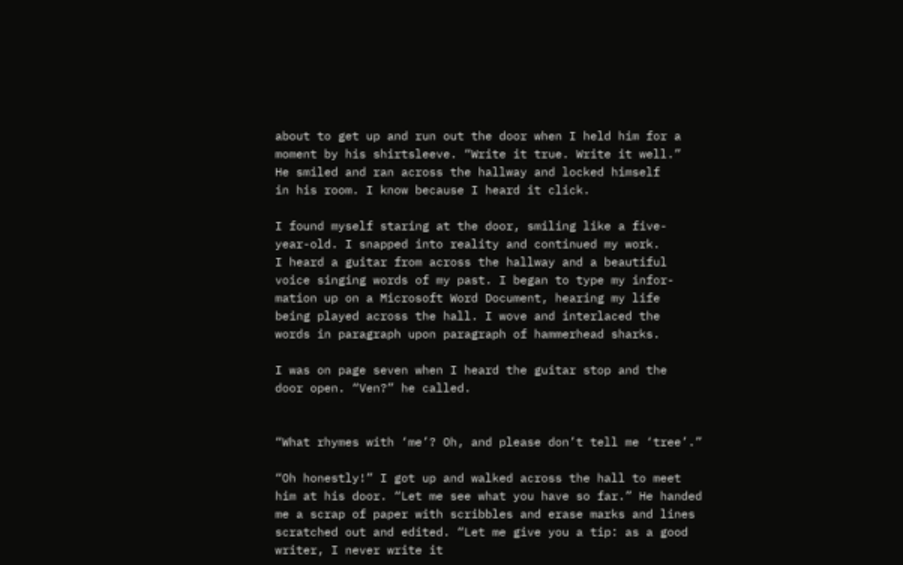about to get up and run out the door when I held him for a
moment by his shirtsleeve. “Write it true. Write it well.”
He smiled and ran across the hallway and locked himself
in his room. I know because I heard it click.

I found myself staring at the door, smiling like a five-
year-old. I snapped into reality and continued my work.
I heard a guitar from across the hallway and a beautiful
voice singing words of my past. I began to type my infor-
mation up on a Microsoft Word Document, hearing my life
being played across the hall. I wove and interlaced the
words in paragraph upon paragraph of hammerhead sharks.

I was on page seven when I heard the guitar stop and the
door open. “Ven?” he called.


“What rhymes with ‘me’? Oh, and please don’t tell me ‘tree’.”

“Oh honestly!” I got up and walked across the hall to meet
him at his door. “Let me see what you have so far.” He handed
me a scrap of paper with scribbles and erase marks and lines
scratched out and edited. “Let me give you a tip: as a good
writer, I never write it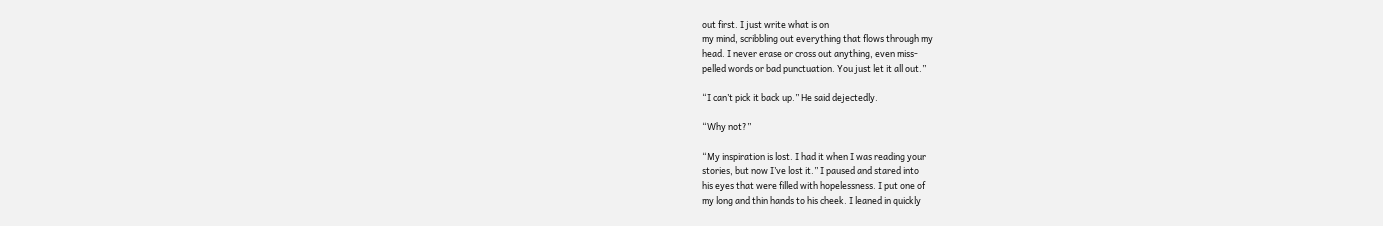out first. I just write what is on
my mind, scribbling out everything that flows through my
head. I never erase or cross out anything, even miss-
pelled words or bad punctuation. You just let it all out.”

“I can’t pick it back up.” He said dejectedly.

“Why not?”

“My inspiration is lost. I had it when I was reading your
stories, but now I’ve lost it.” I paused and stared into
his eyes that were filled with hopelessness. I put one of
my long and thin hands to his cheek. I leaned in quickly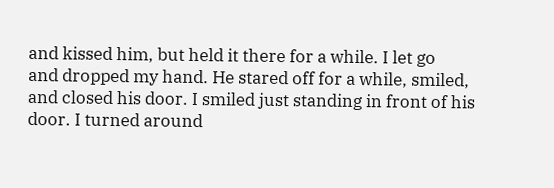and kissed him, but held it there for a while. I let go
and dropped my hand. He stared off for a while, smiled,
and closed his door. I smiled just standing in front of his
door. I turned around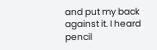and put my back against it. I heard
pencil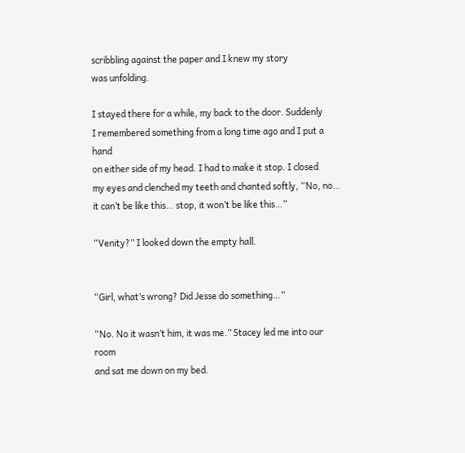scribbling against the paper and I knew my story
was unfolding.

I stayed there for a while, my back to the door. Suddenly
I remembered something from a long time ago and I put a hand
on either side of my head. I had to make it stop. I closed
my eyes and clenched my teeth and chanted softly, “No, no…
it can’t be like this… stop, it won’t be like this…”

“Venity?” I looked down the empty hall.


“Girl, what’s wrong? Did Jesse do something…”

“No. No it wasn’t him, it was me.” Stacey led me into our room
and sat me down on my bed.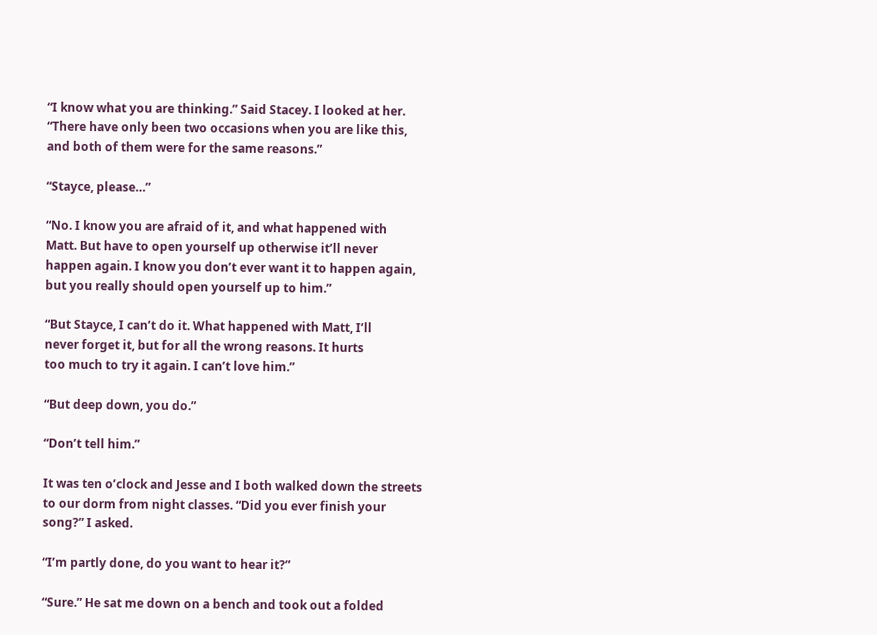“I know what you are thinking.” Said Stacey. I looked at her.
“There have only been two occasions when you are like this,
and both of them were for the same reasons.”

“Stayce, please…”

“No. I know you are afraid of it, and what happened with
Matt. But have to open yourself up otherwise it’ll never
happen again. I know you don’t ever want it to happen again,
but you really should open yourself up to him.”

“But Stayce, I can’t do it. What happened with Matt, I’ll
never forget it, but for all the wrong reasons. It hurts
too much to try it again. I can’t love him.”

“But deep down, you do.”

“Don’t tell him.”

It was ten o’clock and Jesse and I both walked down the streets
to our dorm from night classes. “Did you ever finish your
song?” I asked.

“I’m partly done, do you want to hear it?”

“Sure.” He sat me down on a bench and took out a folded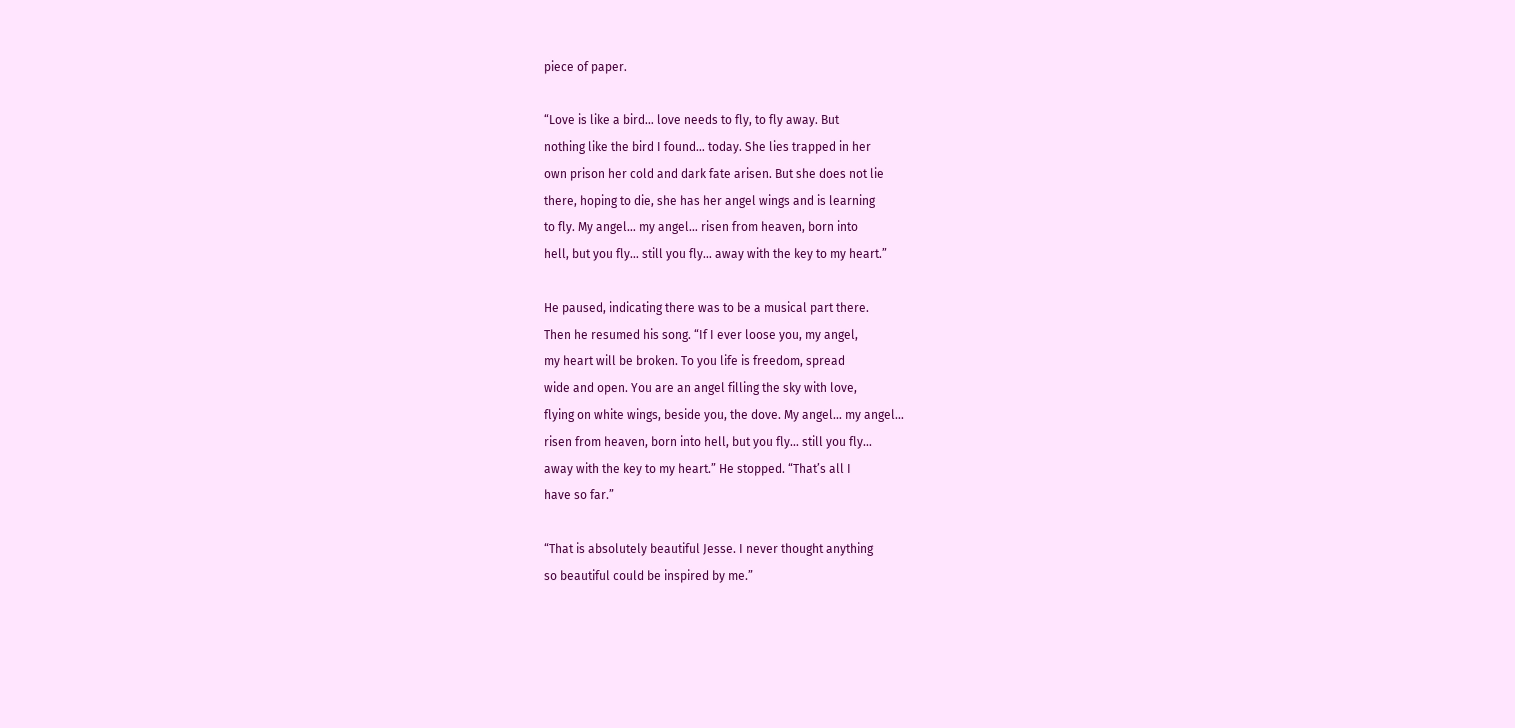piece of paper.

“Love is like a bird… love needs to fly, to fly away. But
nothing like the bird I found… today. She lies trapped in her
own prison her cold and dark fate arisen. But she does not lie
there, hoping to die, she has her angel wings and is learning
to fly. My angel… my angel… risen from heaven, born into
hell, but you fly… still you fly… away with the key to my heart.”

He paused, indicating there was to be a musical part there.
Then he resumed his song. “If I ever loose you, my angel,
my heart will be broken. To you life is freedom, spread
wide and open. You are an angel filling the sky with love,
flying on white wings, beside you, the dove. My angel… my angel…
risen from heaven, born into hell, but you fly… still you fly…
away with the key to my heart.” He stopped. “That’s all I
have so far.”

“That is absolutely beautiful Jesse. I never thought anything
so beautiful could be inspired by me.”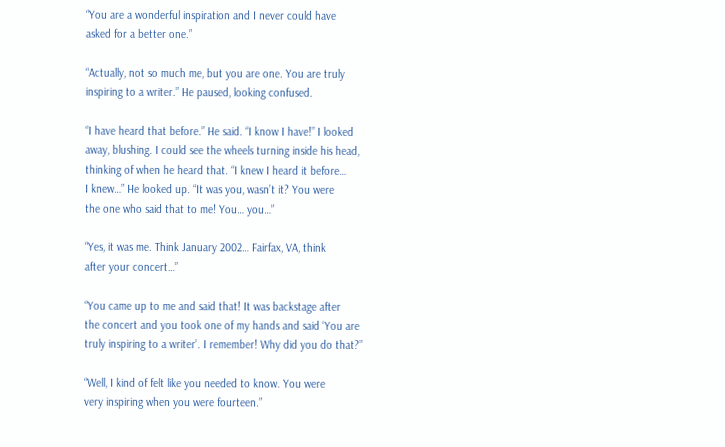“You are a wonderful inspiration and I never could have
asked for a better one.”

“Actually, not so much me, but you are one. You are truly
inspiring to a writer.” He paused, looking confused.

“I have heard that before.” He said. “I know I have!” I looked
away, blushing. I could see the wheels turning inside his head,
thinking of when he heard that. “I knew I heard it before…
I knew…” He looked up. “It was you, wasn’t it? You were
the one who said that to me! You… you…”

“Yes, it was me. Think January 2002… Fairfax, VA, think
after your concert…”

“You came up to me and said that! It was backstage after
the concert and you took one of my hands and said ‘You are
truly inspiring to a writer’. I remember! Why did you do that?”

“Well, I kind of felt like you needed to know. You were
very inspiring when you were fourteen.”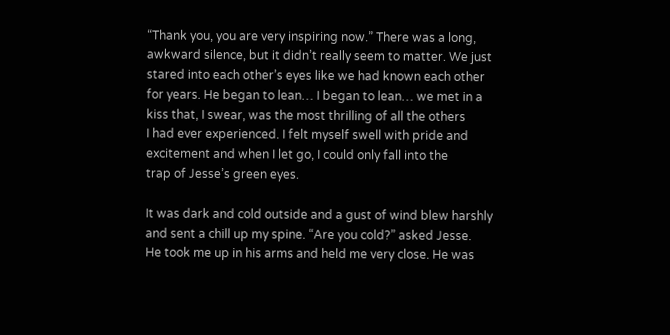“Thank you, you are very inspiring now.” There was a long,
awkward silence, but it didn’t really seem to matter. We just
stared into each other’s eyes like we had known each other
for years. He began to lean… I began to lean… we met in a
kiss that, I swear, was the most thrilling of all the others
I had ever experienced. I felt myself swell with pride and
excitement and when I let go, I could only fall into the
trap of Jesse’s green eyes.

It was dark and cold outside and a gust of wind blew harshly
and sent a chill up my spine. “Are you cold?” asked Jesse.
He took me up in his arms and held me very close. He was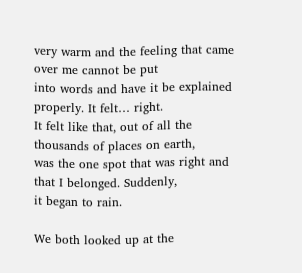very warm and the feeling that came over me cannot be put
into words and have it be explained properly. It felt… right.
It felt like that, out of all the thousands of places on earth,
was the one spot that was right and that I belonged. Suddenly,
it began to rain.

We both looked up at the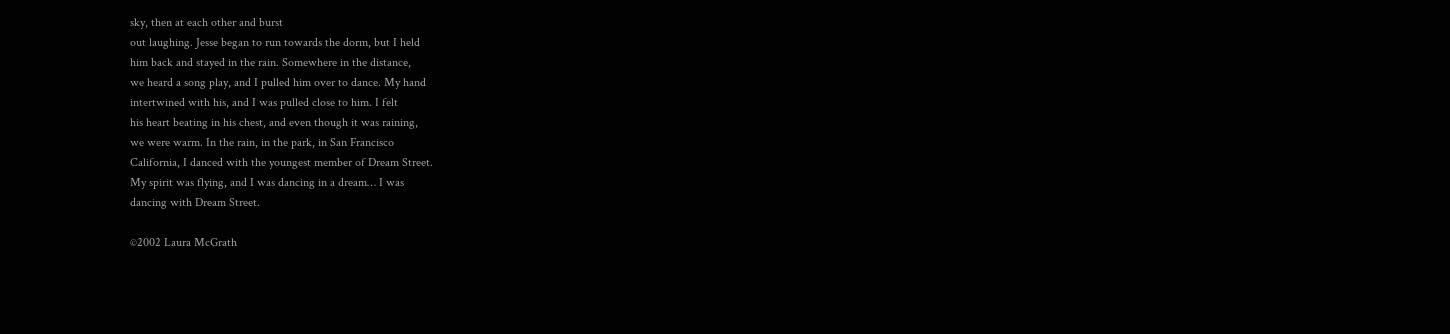sky, then at each other and burst
out laughing. Jesse began to run towards the dorm, but I held
him back and stayed in the rain. Somewhere in the distance,
we heard a song play, and I pulled him over to dance. My hand
intertwined with his, and I was pulled close to him. I felt
his heart beating in his chest, and even though it was raining,
we were warm. In the rain, in the park, in San Francisco
California, I danced with the youngest member of Dream Street.
My spirit was flying, and I was dancing in a dream… I was
dancing with Dream Street.

©2002 Laura McGrath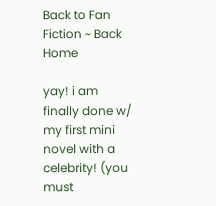Back to Fan Fiction ~ Back Home

yay! i am finally done w/ my first mini novel with a celebrity! (you must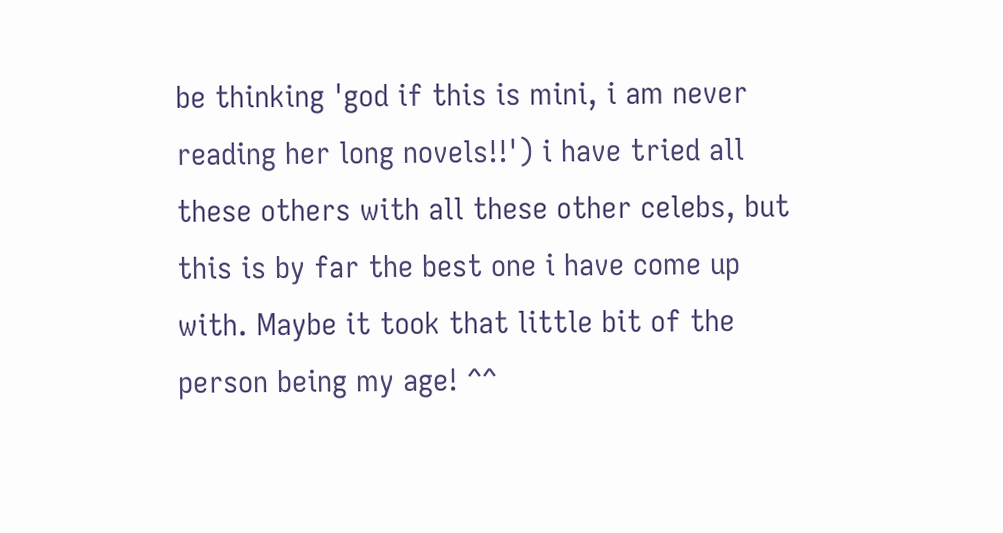be thinking 'god if this is mini, i am never reading her long novels!!') i have tried all these others with all these other celebs, but this is by far the best one i have come up with. Maybe it took that little bit of the person being my age! ^^